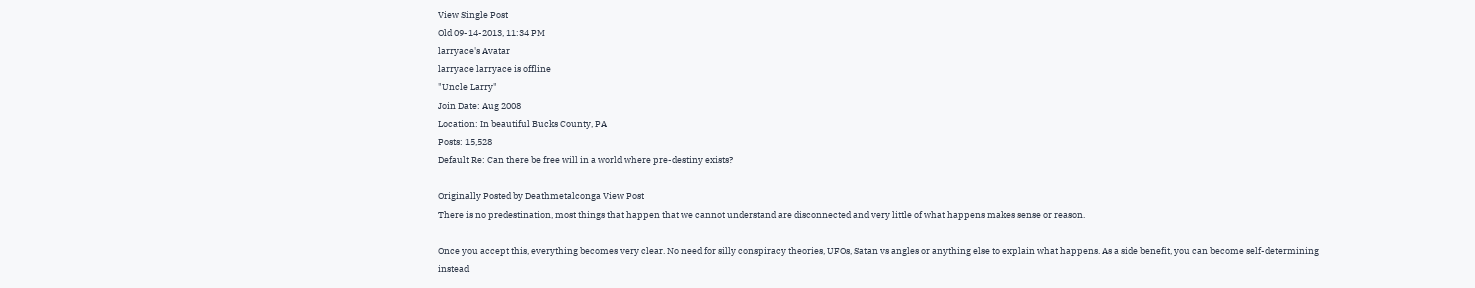View Single Post
Old 09-14-2013, 11:34 PM
larryace's Avatar
larryace larryace is offline
"Uncle Larry"
Join Date: Aug 2008
Location: In beautiful Bucks County, PA
Posts: 15,528
Default Re: Can there be free will in a world where pre-destiny exists?

Originally Posted by Deathmetalconga View Post
There is no predestination, most things that happen that we cannot understand are disconnected and very little of what happens makes sense or reason.

Once you accept this, everything becomes very clear. No need for silly conspiracy theories, UFOs, Satan vs angles or anything else to explain what happens. As a side benefit, you can become self-determining instead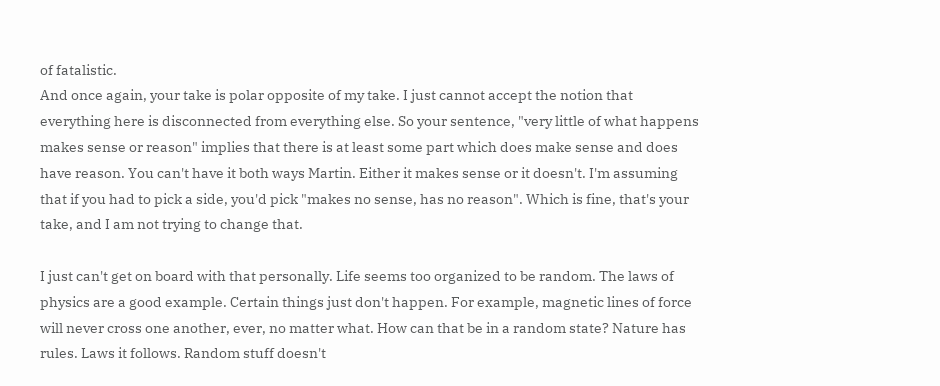of fatalistic.
And once again, your take is polar opposite of my take. I just cannot accept the notion that everything here is disconnected from everything else. So your sentence, "very little of what happens makes sense or reason" implies that there is at least some part which does make sense and does have reason. You can't have it both ways Martin. Either it makes sense or it doesn't. I'm assuming that if you had to pick a side, you'd pick "makes no sense, has no reason". Which is fine, that's your take, and I am not trying to change that.

I just can't get on board with that personally. Life seems too organized to be random. The laws of physics are a good example. Certain things just don't happen. For example, magnetic lines of force will never cross one another, ever, no matter what. How can that be in a random state? Nature has rules. Laws it follows. Random stuff doesn't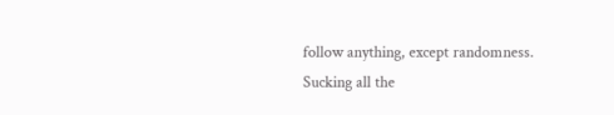follow anything, except randomness.
Sucking all the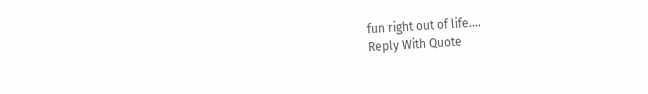fun right out of life....
Reply With Quote